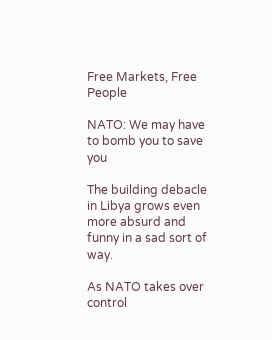Free Markets, Free People

NATO: We may have to bomb you to save you

The building debacle in Libya grows even more absurd and funny in a sad sort of way.

As NATO takes over control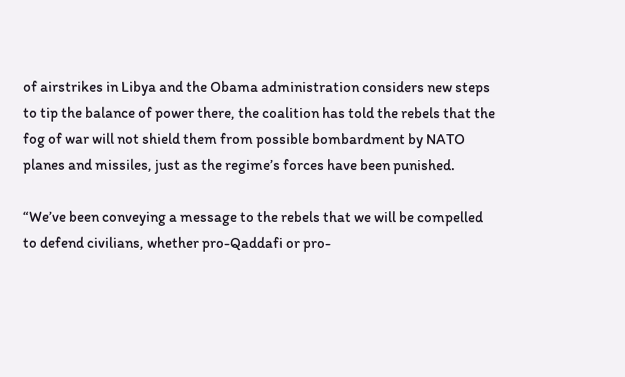of airstrikes in Libya and the Obama administration considers new steps to tip the balance of power there, the coalition has told the rebels that the fog of war will not shield them from possible bombardment by NATO planes and missiles, just as the regime’s forces have been punished.

“We’ve been conveying a message to the rebels that we will be compelled to defend civilians, whether pro-Qaddafi or pro-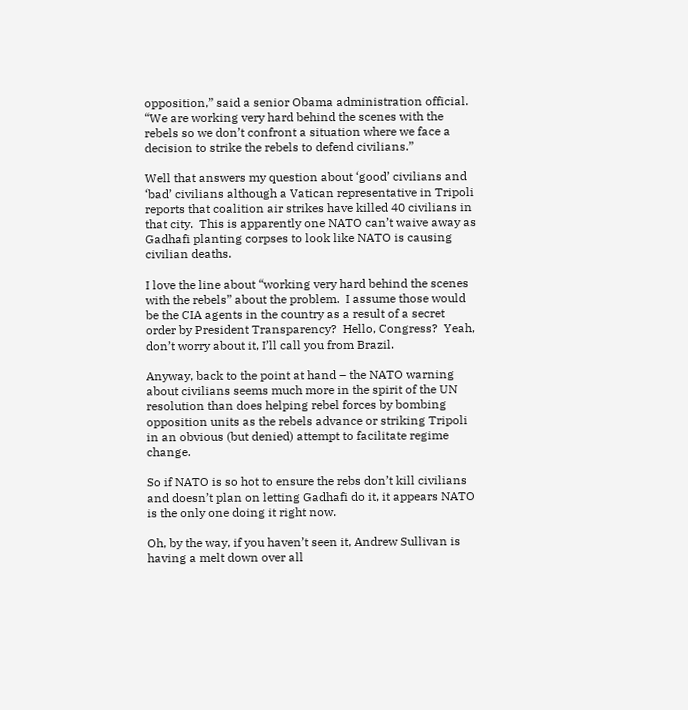opposition,” said a senior Obama administration official. “We are working very hard behind the scenes with the rebels so we don’t confront a situation where we face a decision to strike the rebels to defend civilians.”

Well that answers my question about ‘good’ civilians and ‘bad’ civilians although a Vatican representative in Tripoli reports that coalition air strikes have killed 40 civilians in that city.  This is apparently one NATO can’t waive away as Gadhafi planting corpses to look like NATO is causing civilian deaths.

I love the line about “working very hard behind the scenes with the rebels” about the problem.  I assume those would be the CIA agents in the country as a result of a secret order by President Transparency?  Hello, Congress?  Yeah, don’t worry about it, I’ll call you from Brazil.

Anyway, back to the point at hand – the NATO warning about civilians seems much more in the spirit of the UN resolution than does helping rebel forces by bombing opposition units as the rebels advance or striking Tripoli in an obvious (but denied) attempt to facilitate regime change.

So if NATO is so hot to ensure the rebs don’t kill civilians and doesn’t plan on letting Gadhafi do it, it appears NATO is the only one doing it right now.

Oh, by the way, if you haven’t seen it, Andrew Sullivan is having a melt down over all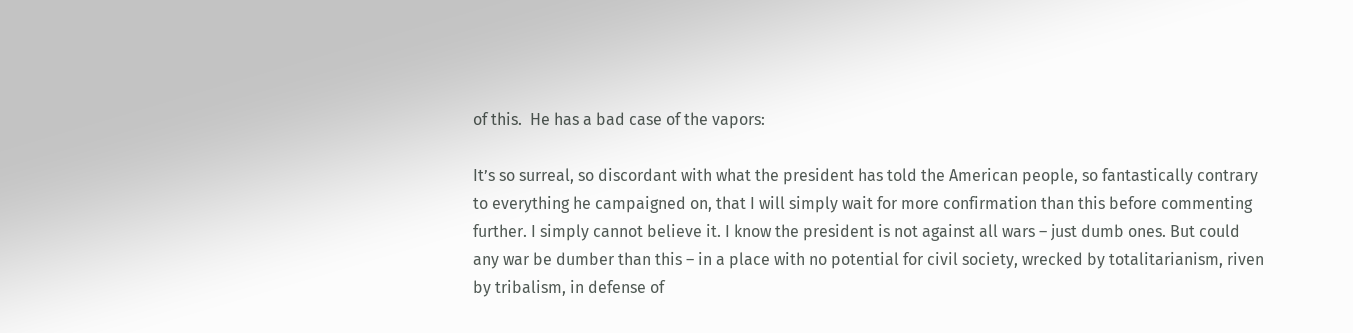of this.  He has a bad case of the vapors:

It’s so surreal, so discordant with what the president has told the American people, so fantastically contrary to everything he campaigned on, that I will simply wait for more confirmation than this before commenting further. I simply cannot believe it. I know the president is not against all wars – just dumb ones. But could any war be dumber than this – in a place with no potential for civil society, wrecked by totalitarianism, riven by tribalism, in defense of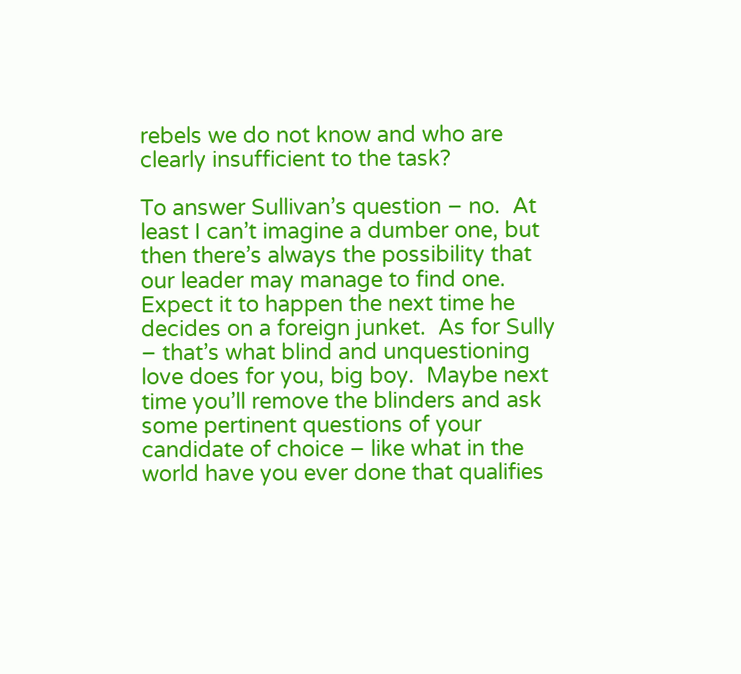rebels we do not know and who are clearly insufficient to the task?

To answer Sullivan’s question – no.  At least I can’t imagine a dumber one, but then there’s always the possibility that our leader may manage to find one.  Expect it to happen the next time he decides on a foreign junket.  As for Sully – that’s what blind and unquestioning love does for you, big boy.  Maybe next time you’ll remove the blinders and ask some pertinent questions of your candidate of choice – like what in the world have you ever done that qualifies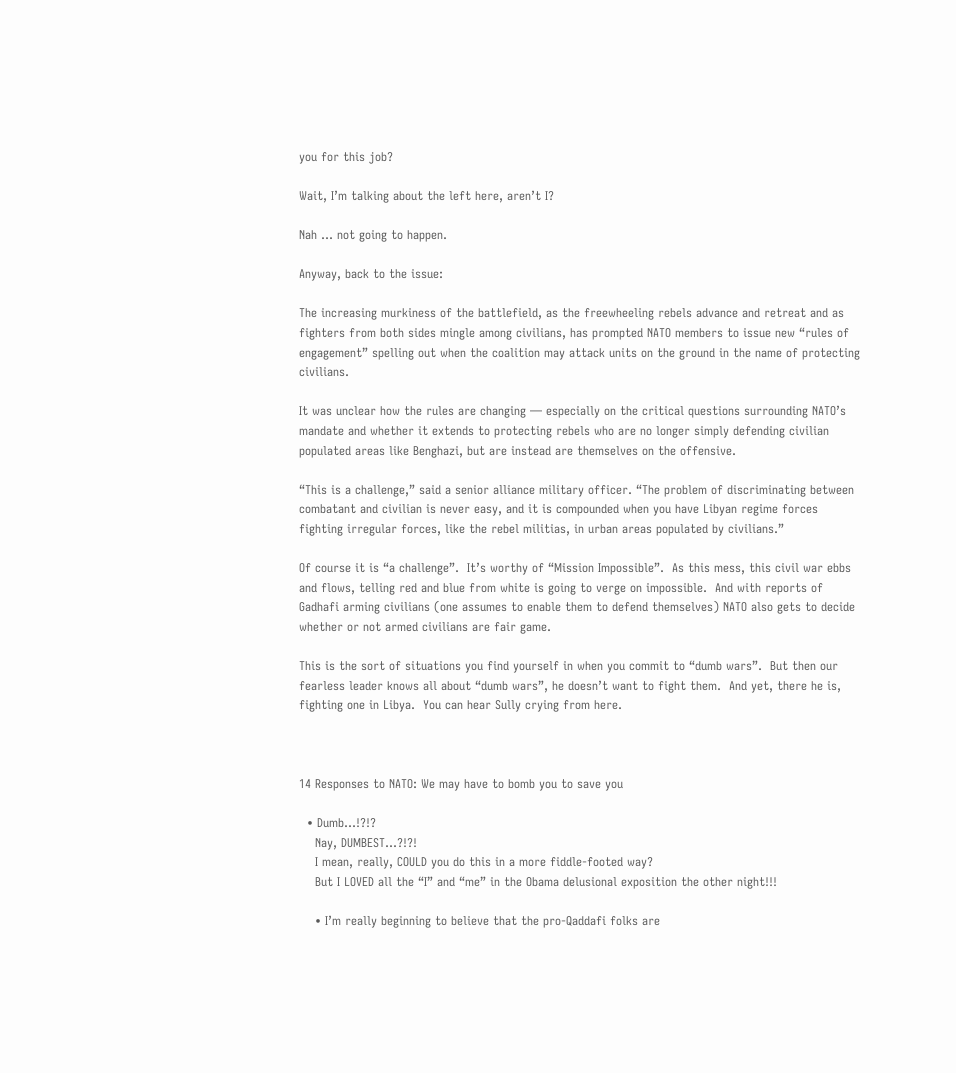you for this job?

Wait, I’m talking about the left here, aren’t I?

Nah … not going to happen.

Anyway, back to the issue:

The increasing murkiness of the battlefield, as the freewheeling rebels advance and retreat and as fighters from both sides mingle among civilians, has prompted NATO members to issue new “rules of engagement” spelling out when the coalition may attack units on the ground in the name of protecting civilians.

It was unclear how the rules are changing — especially on the critical questions surrounding NATO’s mandate and whether it extends to protecting rebels who are no longer simply defending civilian populated areas like Benghazi, but are instead are themselves on the offensive.

“This is a challenge,” said a senior alliance military officer. “The problem of discriminating between combatant and civilian is never easy, and it is compounded when you have Libyan regime forces fighting irregular forces, like the rebel militias, in urban areas populated by civilians.”

Of course it is “a challenge”.  It’s worthy of “Mission Impossible”.  As this mess, this civil war ebbs and flows, telling red and blue from white is going to verge on impossible.  And with reports of Gadhafi arming civilians (one assumes to enable them to defend themselves) NATO also gets to decide whether or not armed civilians are fair game.

This is the sort of situations you find yourself in when you commit to “dumb wars”.  But then our fearless leader knows all about “dumb wars”, he doesn’t want to fight them.  And yet, there he is, fighting one in Libya.  You can hear Sully crying from here.



14 Responses to NATO: We may have to bomb you to save you

  • Dumb…!?!?
    Nay, DUMBEST…?!?!
    I mean, really, COULD you do this in a more fiddle-footed way?
    But I LOVED all the “I” and “me” in the Obama delusional exposition the other night!!!

    • I’m really beginning to believe that the pro-Qaddafi folks are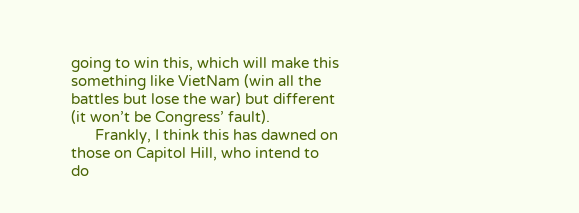going to win this, which will make this something like VietNam (win all the battles but lose the war) but different (it won’t be Congress’ fault).
      Frankly, I think this has dawned on those on Capitol Hill, who intend to do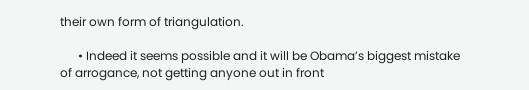their own form of triangulation.

      • Indeed it seems possible and it will be Obama’s biggest mistake of arrogance, not getting anyone out in front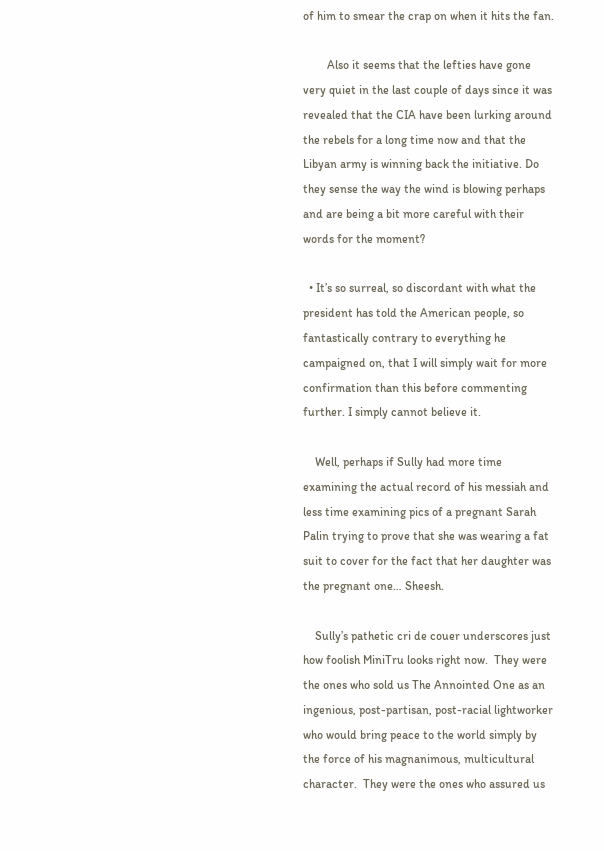of him to smear the crap on when it hits the fan.

        Also it seems that the lefties have gone very quiet in the last couple of days since it was revealed that the CIA have been lurking around the rebels for a long time now and that the Libyan army is winning back the initiative. Do they sense the way the wind is blowing perhaps and are being a bit more careful with their words for the moment?

  • It’s so surreal, so discordant with what the president has told the American people, so fantastically contrary to everything he campaigned on, that I will simply wait for more confirmation than this before commenting further. I simply cannot believe it.

    Well, perhaps if Sully had more time examining the actual record of his messiah and less time examining pics of a pregnant Sarah Palin trying to prove that she was wearing a fat suit to cover for the fact that her daughter was the pregnant one… Sheesh.

    Sully’s pathetic cri de couer underscores just how foolish MiniTru looks right now.  They were the ones who sold us The Annointed One as an ingenious, post-partisan, post-racial lightworker who would bring peace to the world simply by the force of his magnanimous, multicultural character.  They were the ones who assured us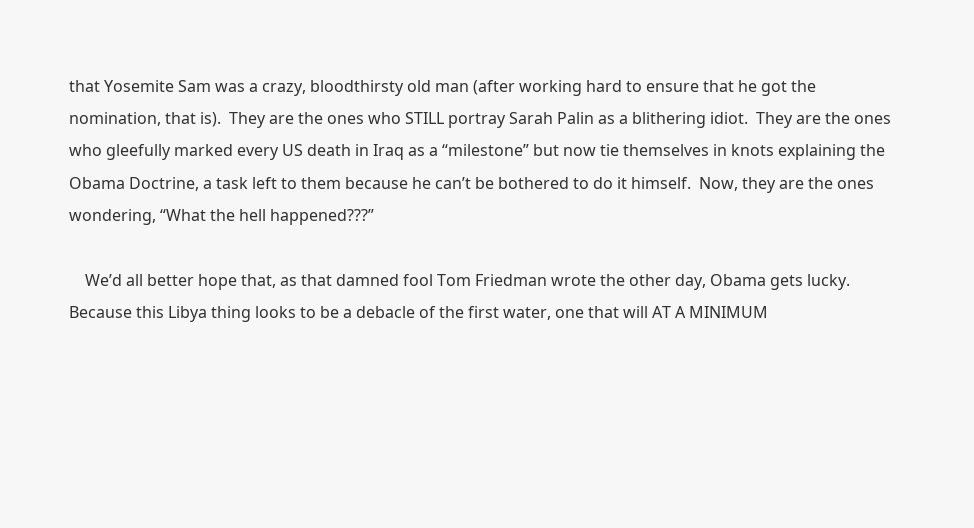that Yosemite Sam was a crazy, bloodthirsty old man (after working hard to ensure that he got the nomination, that is).  They are the ones who STILL portray Sarah Palin as a blithering idiot.  They are the ones who gleefully marked every US death in Iraq as a “milestone” but now tie themselves in knots explaining the Obama Doctrine, a task left to them because he can’t be bothered to do it himself.  Now, they are the ones wondering, “What the hell happened???”

    We’d all better hope that, as that damned fool Tom Friedman wrote the other day, Obama gets lucky.  Because this Libya thing looks to be a debacle of the first water, one that will AT A MINIMUM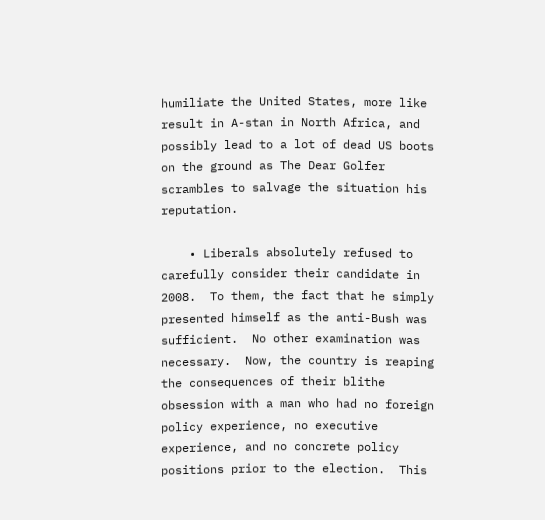humiliate the United States, more like result in A-stan in North Africa, and possibly lead to a lot of dead US boots on the ground as The Dear Golfer scrambles to salvage the situation his reputation.

    • Liberals absolutely refused to carefully consider their candidate in 2008.  To them, the fact that he simply presented himself as the anti-Bush was sufficient.  No other examination was necessary.  Now, the country is reaping the consequences of their blithe obsession with a man who had no foreign policy experience, no executive experience, and no concrete policy positions prior to the election.  This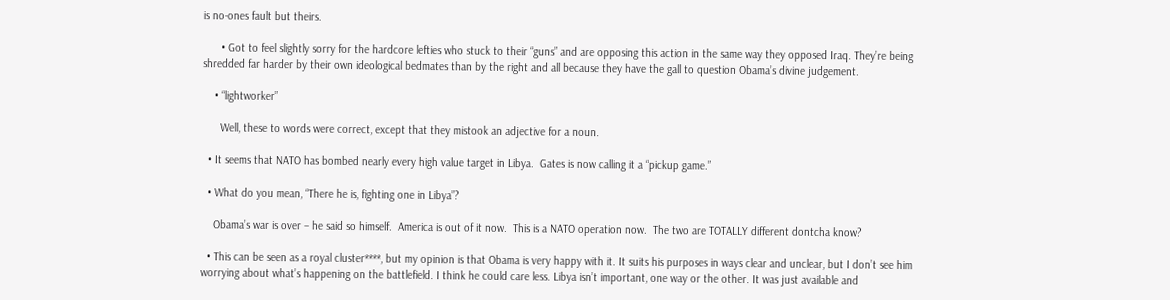is no-ones fault but theirs.

      • Got to feel slightly sorry for the hardcore lefties who stuck to their “guns” and are opposing this action in the same way they opposed Iraq. They’re being shredded far harder by their own ideological bedmates than by the right and all because they have the gall to question Obama’s divine judgement.

    • “lightworker”

      Well, these to words were correct, except that they mistook an adjective for a noun.

  • It seems that NATO has bombed nearly every high value target in Libya.  Gates is now calling it a “pickup game.”

  • What do you mean, “There he is, fighting one in Libya”?

    Obama’s war is over – he said so himself.  America is out of it now.  This is a NATO operation now.  The two are TOTALLY different dontcha know?

  • This can be seen as a royal cluster****, but my opinion is that Obama is very happy with it. It suits his purposes in ways clear and unclear, but I don’t see him worrying about what’s happening on the battlefield. I think he could care less. Libya isn’t important, one way or the other. It was just available and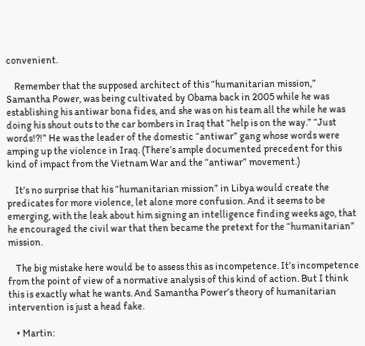convenient.

    Remember that the supposed architect of this “humanitarian mission,” Samantha Power, was being cultivated by Obama back in 2005 while he was establishing his antiwar bona fides, and she was on his team all the while he was doing his shout outs to the car bombers in Iraq that “help is on the way.” “Just words!?!” He was the leader of the domestic “antiwar” gang whose words were amping up the violence in Iraq. (There’s ample documented precedent for this kind of impact from the Vietnam War and the “antiwar” movement.)

    It’s no surprise that his “humanitarian mission” in Libya would create the predicates for more violence, let alone more confusion. And it seems to be emerging, with the leak about him signing an intelligence finding weeks ago, that he encouraged the civil war that then became the pretext for the “humanitarian” mission.

    The big mistake here would be to assess this as incompetence. It’s incompetence from the point of view of a normative analysis of this kind of action. But I think this is exactly what he wants. And Samantha Power’s theory of humanitarian intervention is just a head fake.

    • Martin: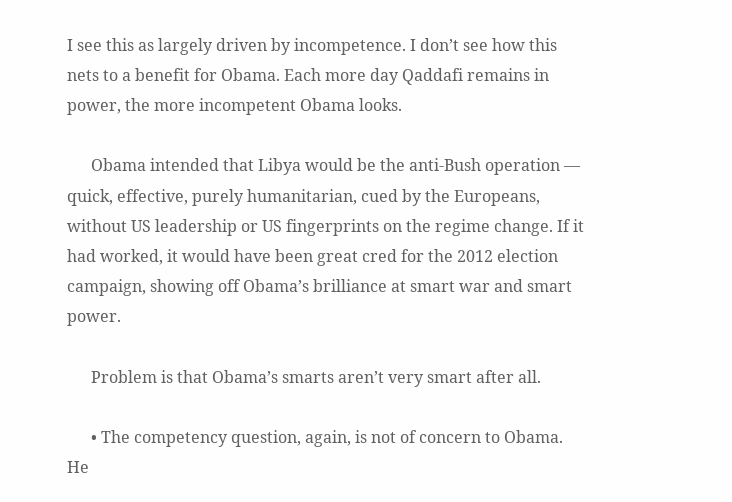I see this as largely driven by incompetence. I don’t see how this nets to a benefit for Obama. Each more day Qaddafi remains in power, the more incompetent Obama looks.

      Obama intended that Libya would be the anti-Bush operation — quick, effective, purely humanitarian, cued by the Europeans, without US leadership or US fingerprints on the regime change. If it had worked, it would have been great cred for the 2012 election campaign, showing off Obama’s brilliance at smart war and smart power.

      Problem is that Obama’s smarts aren’t very smart after all.

      • The competency question, again, is not of concern to Obama. He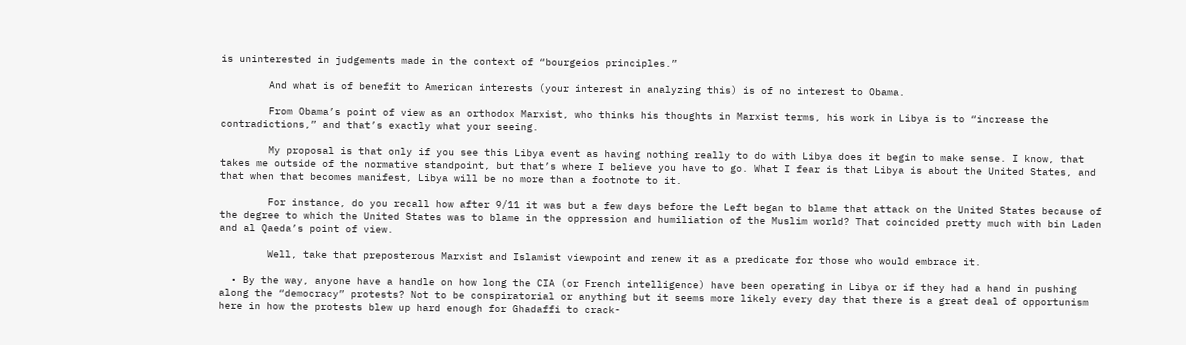is uninterested in judgements made in the context of “bourgeios principles.”

        And what is of benefit to American interests (your interest in analyzing this) is of no interest to Obama.

        From Obama’s point of view as an orthodox Marxist, who thinks his thoughts in Marxist terms, his work in Libya is to “increase the contradictions,” and that’s exactly what your seeing.

        My proposal is that only if you see this Libya event as having nothing really to do with Libya does it begin to make sense. I know, that takes me outside of the normative standpoint, but that’s where I believe you have to go. What I fear is that Libya is about the United States, and that when that becomes manifest, Libya will be no more than a footnote to it.

        For instance, do you recall how after 9/11 it was but a few days before the Left began to blame that attack on the United States because of the degree to which the United States was to blame in the oppression and humiliation of the Muslim world? That coincided pretty much with bin Laden and al Qaeda’s point of view.

        Well, take that preposterous Marxist and Islamist viewpoint and renew it as a predicate for those who would embrace it.

  • By the way, anyone have a handle on how long the CIA (or French intelligence) have been operating in Libya or if they had a hand in pushing along the “democracy” protests? Not to be conspiratorial or anything but it seems more likely every day that there is a great deal of opportunism here in how the protests blew up hard enough for Ghadaffi to crack-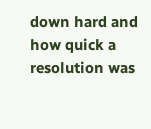down hard and how quick a resolution was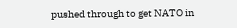pushed through to get NATO in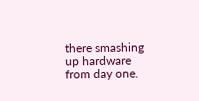there smashing up hardware from day one.